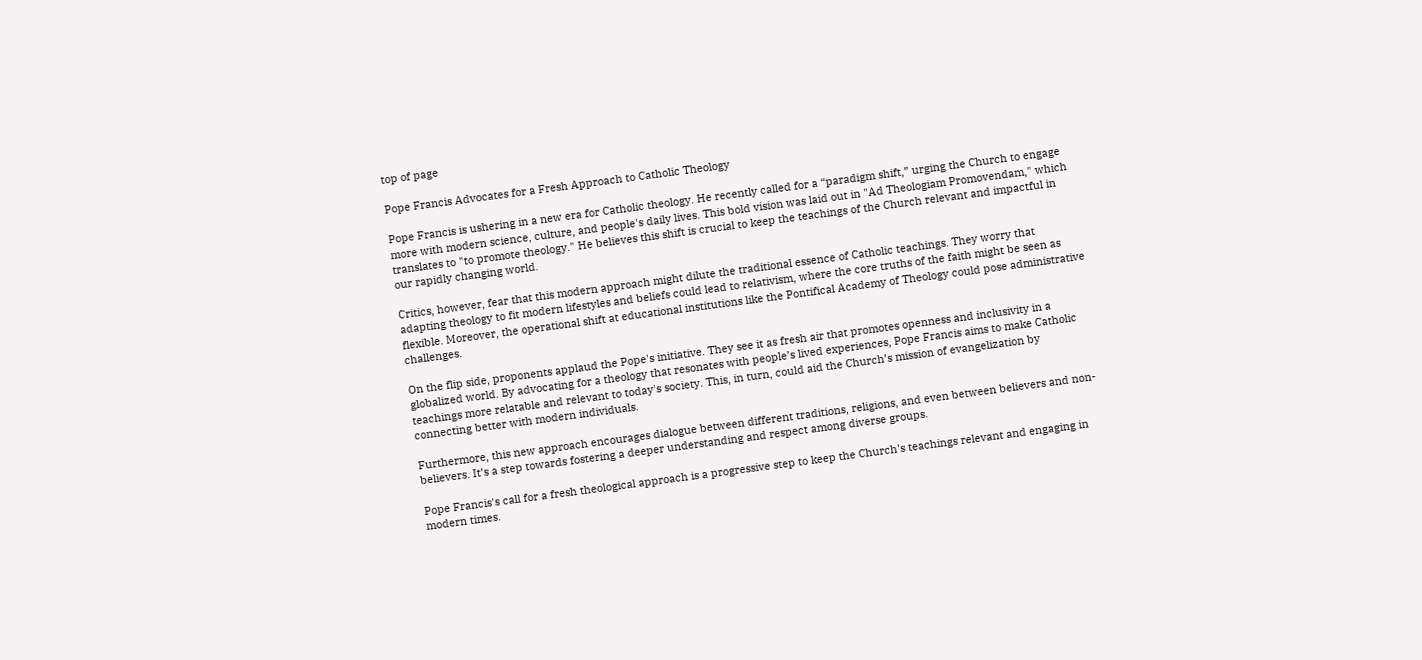top of page

Pope Francis Advocates for a Fresh Approach to Catholic Theology

Pope Francis is ushering in a new era for Catholic theology. He recently called for a “paradigm shift,” urging the Church to engage more with modern science, culture, and people's daily lives. This bold vision was laid out in "Ad Theologiam Promovendam," which translates to "to promote theology." He believes this shift is crucial to keep the teachings of the Church relevant and impactful in our rapidly changing world.

Critics, however, fear that this modern approach might dilute the traditional essence of Catholic teachings. They worry that adapting theology to fit modern lifestyles and beliefs could lead to relativism, where the core truths of the faith might be seen as flexible. Moreover, the operational shift at educational institutions like the Pontifical Academy of Theology could pose administrative challenges.

On the flip side, proponents applaud the Pope's initiative. They see it as fresh air that promotes openness and inclusivity in a globalized world. By advocating for a theology that resonates with people’s lived experiences, Pope Francis aims to make Catholic teachings more relatable and relevant to today's society. This, in turn, could aid the Church’s mission of evangelization by connecting better with modern individuals.

Furthermore, this new approach encourages dialogue between different traditions, religions, and even between believers and non-believers. It’s a step towards fostering a deeper understanding and respect among diverse groups.

Pope Francis's call for a fresh theological approach is a progressive step to keep the Church's teachings relevant and engaging in modern times.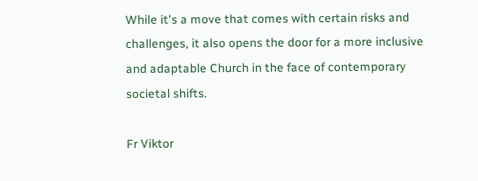While it's a move that comes with certain risks and challenges, it also opens the door for a more inclusive and adaptable Church in the face of contemporary societal shifts.

Fr Viktor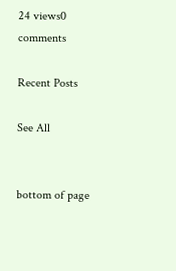24 views0 comments

Recent Posts

See All


bottom of page